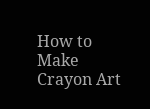How to Make Crayon Art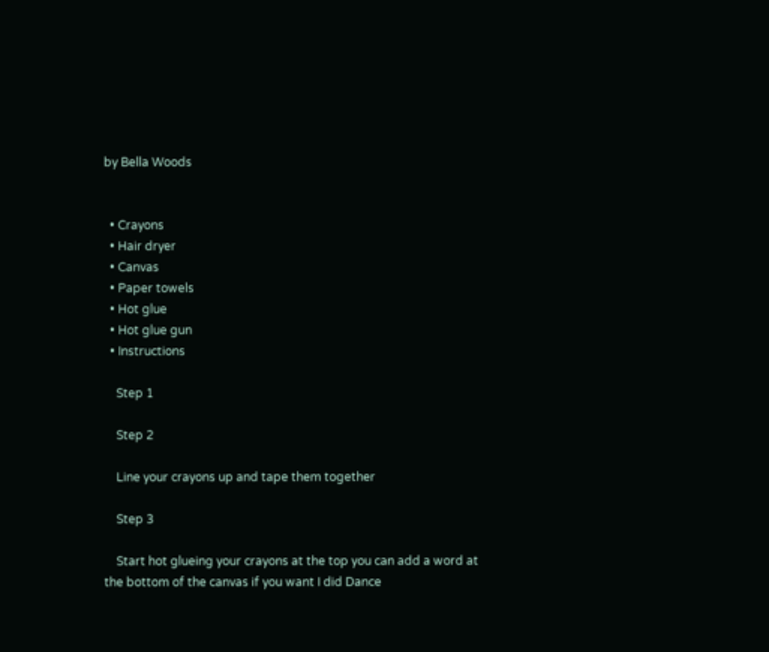by Bella Woods


  • Crayons
  • Hair dryer
  • Canvas
  • Paper towels
  • Hot glue
  • Hot glue gun
  • Instructions

    Step 1

    Step 2

    Line your crayons up and tape them together

    Step 3

    Start hot glueing your crayons at the top you can add a word at the bottom of the canvas if you want I did Dance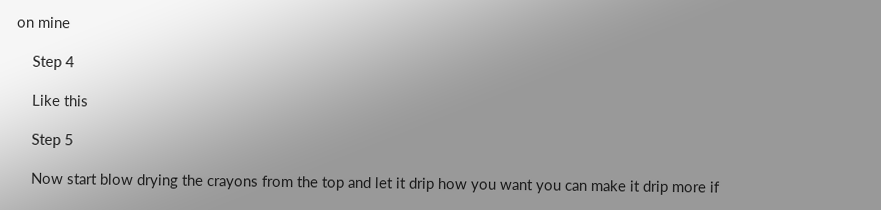on mine

    Step 4

    Like this

    Step 5

    Now start blow drying the crayons from the top and let it drip how you want you can make it drip more if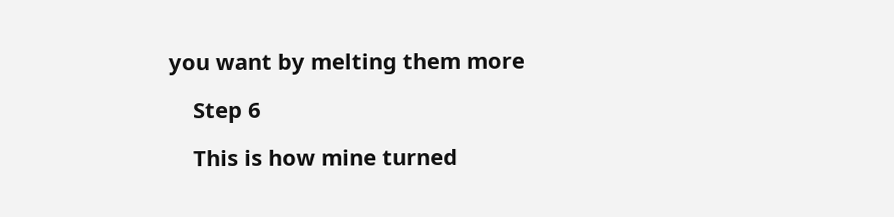you want by melting them more

    Step 6

    This is how mine turned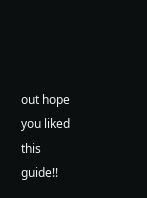out hope you liked this guide!!